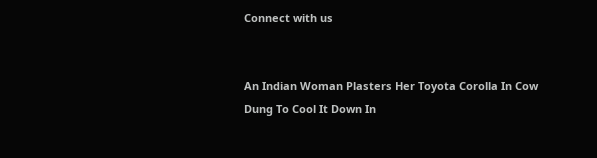Connect with us


An Indian Woman Plasters Her Toyota Corolla In Cow Dung To Cool It Down In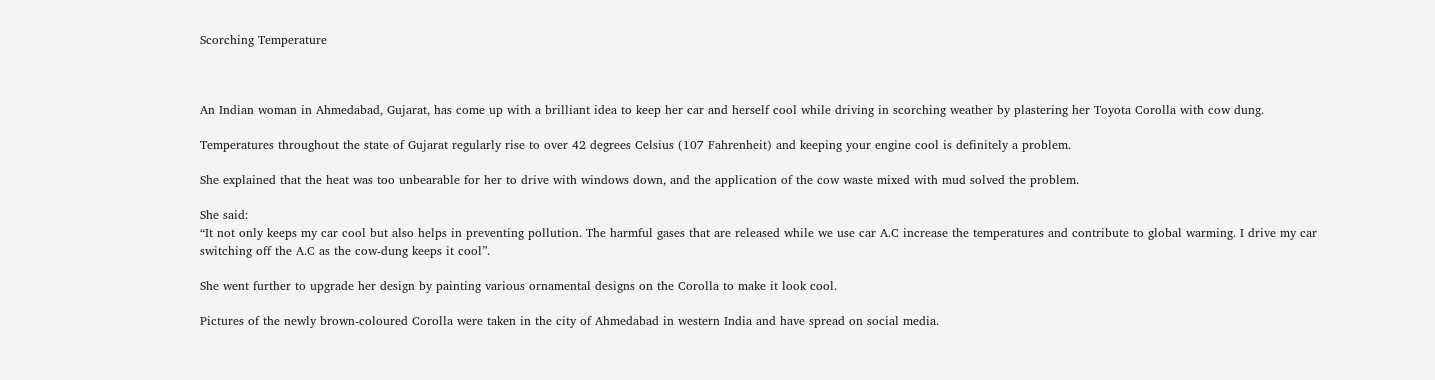Scorching Temperature



An Indian woman in Ahmedabad, Gujarat, has come up with a brilliant idea to keep her car and herself cool while driving in scorching weather by plastering her Toyota Corolla with cow dung.

Temperatures throughout the state of Gujarat regularly rise to over 42 degrees Celsius (107 Fahrenheit) and keeping your engine cool is definitely a problem.

She explained that the heat was too unbearable for her to drive with windows down, and the application of the cow waste mixed with mud solved the problem.

She said:
“It not only keeps my car cool but also helps in preventing pollution. The harmful gases that are released while we use car A.C increase the temperatures and contribute to global warming. I drive my car switching off the A.C as the cow-dung keeps it cool”.

She went further to upgrade her design by painting various ornamental designs on the Corolla to make it look cool.

Pictures of the newly brown-coloured Corolla were taken in the city of Ahmedabad in western India and have spread on social media.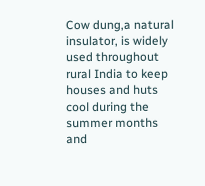Cow dung,a natural insulator, is widely used throughout rural India to keep houses and huts cool during the summer months and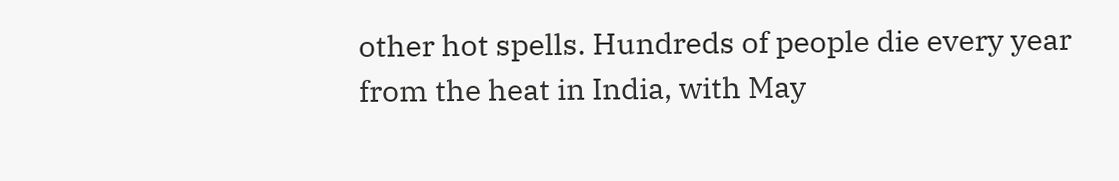other hot spells. Hundreds of people die every year from the heat in India, with May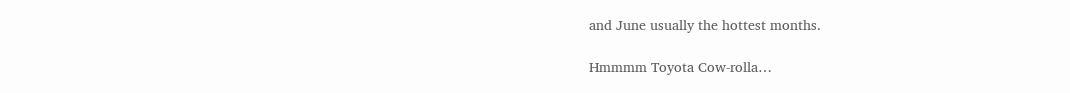and June usually the hottest months.

Hmmmm Toyota Cow-rolla…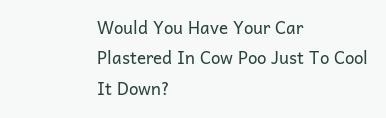Would You Have Your Car Plastered In Cow Poo Just To Cool It Down?